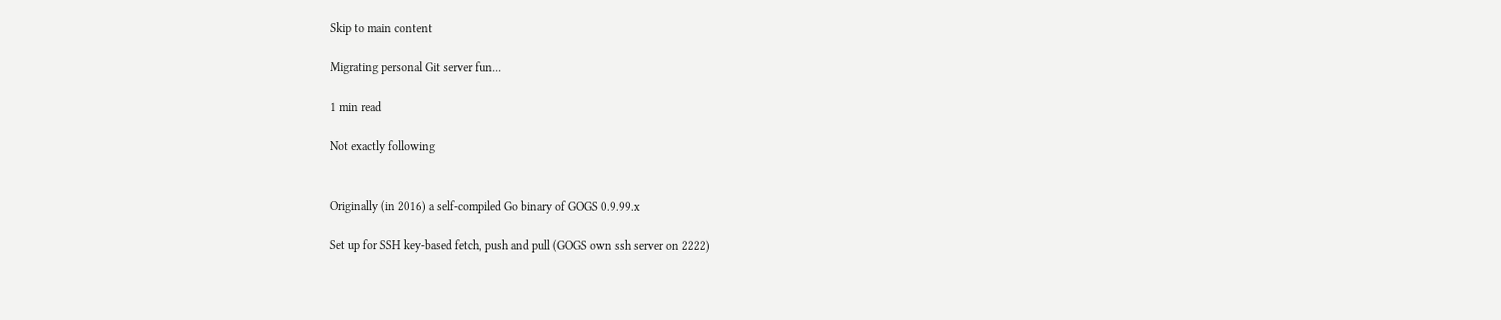Skip to main content

Migrating personal Git server fun...

1 min read

Not exactly following


Originally (in 2016) a self-compiled Go binary of GOGS 0.9.99.x

Set up for SSH key-based fetch, push and pull (GOGS own ssh server on 2222)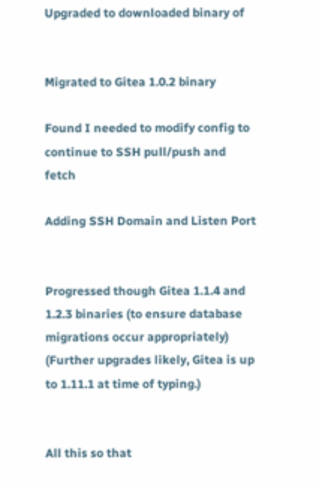Upgraded to downloaded binary of


Migrated to Gitea 1.0.2 binary

Found I needed to modify config to continue to SSH pull/push and fetch

Adding SSH Domain and Listen Port


Progressed though Gitea 1.1.4 and 1.2.3 binaries (to ensure database migrations occur appropriately) (Further upgrades likely, Gitea is up to 1.11.1 at time of typing.)


All this so that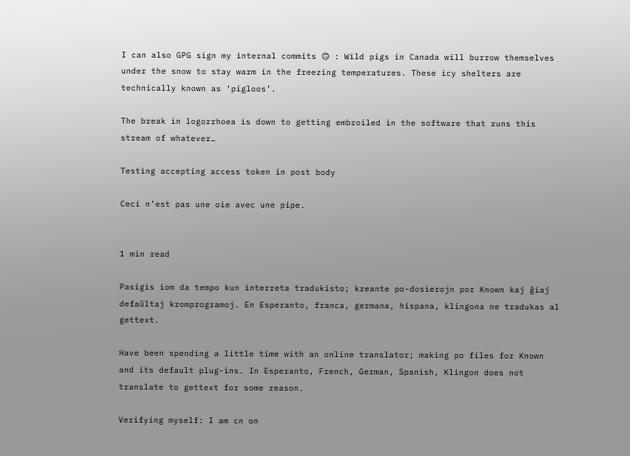I can also GPG sign my internal commits 🙃 : Wild pigs in Canada will burrow themselves under the snow to stay warm in the freezing temperatures. These icy shelters are technically known as ‘pigloos’.

The break in logorrhoea is down to getting embroiled in the software that runs this stream of whatever…

Testing accepting access token in post body

Ceci n’est pas une oie avec une pipe.


1 min read

Pasigis iom da tempo kun interreta tradukisto; kreante po-dosierojn por Known kaj ĝiaj defaŭltaj kromprogramoj. En Esperanto, franca, germana, hispana, klingona ne tradukas al gettext.

Have been spending a little time with an online translator; making po files for Known and its default plug-ins. In Esperanto, French, German, Spanish, Klingon does not translate to gettext for some reason.

Verifying myself: I am cn on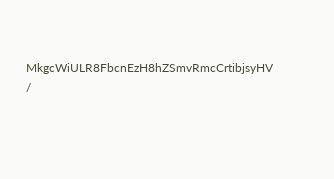MkgcWiULR8FbcnEzH8hZSmvRmcCrtibjsyHV /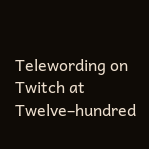Telewording on Twitch at Twelve–hundred